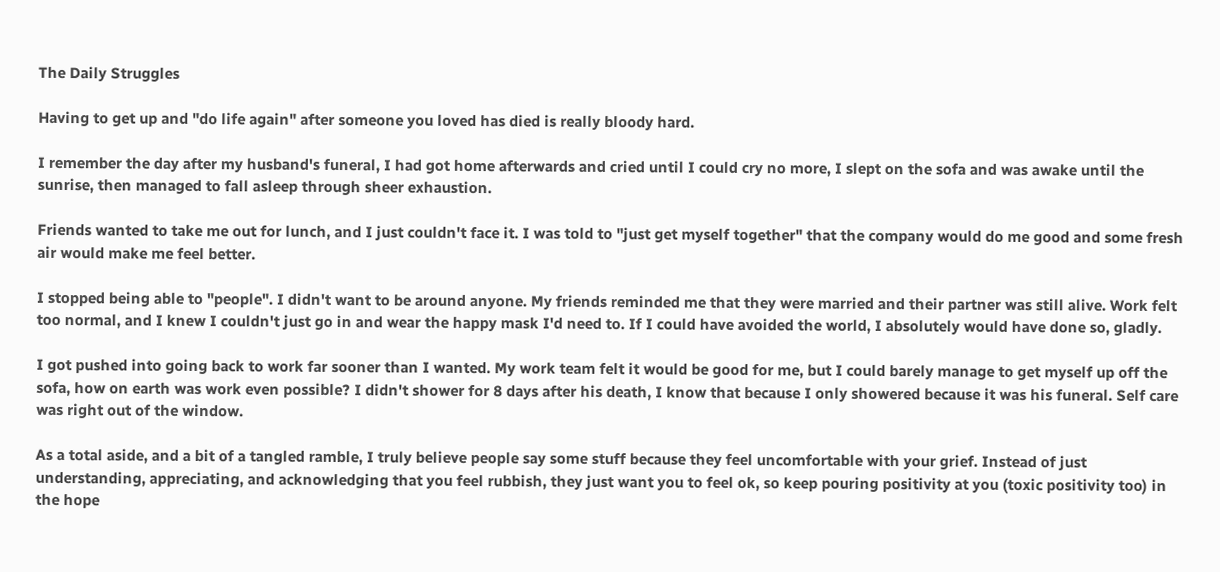The Daily Struggles

Having to get up and "do life again" after someone you loved has died is really bloody hard.

I remember the day after my husband's funeral, I had got home afterwards and cried until I could cry no more, I slept on the sofa and was awake until the sunrise, then managed to fall asleep through sheer exhaustion.

Friends wanted to take me out for lunch, and I just couldn't face it. I was told to "just get myself together" that the company would do me good and some fresh air would make me feel better.

I stopped being able to "people". I didn't want to be around anyone. My friends reminded me that they were married and their partner was still alive. Work felt too normal, and I knew I couldn't just go in and wear the happy mask I'd need to. If I could have avoided the world, I absolutely would have done so, gladly.

I got pushed into going back to work far sooner than I wanted. My work team felt it would be good for me, but I could barely manage to get myself up off the sofa, how on earth was work even possible? I didn't shower for 8 days after his death, I know that because I only showered because it was his funeral. Self care was right out of the window.

As a total aside, and a bit of a tangled ramble, I truly believe people say some stuff because they feel uncomfortable with your grief. Instead of just understanding, appreciating, and acknowledging that you feel rubbish, they just want you to feel ok, so keep pouring positivity at you (toxic positivity too) in the hope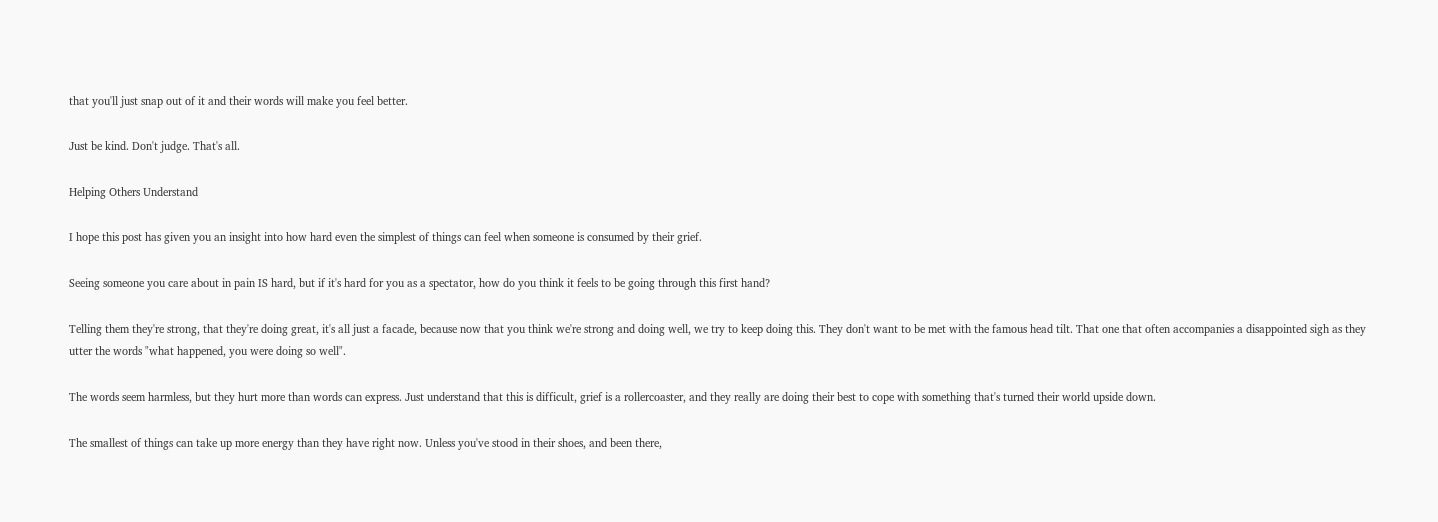that you'll just snap out of it and their words will make you feel better.

Just be kind. Don't judge. That's all.

Helping Others Understand

I hope this post has given you an insight into how hard even the simplest of things can feel when someone is consumed by their grief.

Seeing someone you care about in pain IS hard, but if it's hard for you as a spectator, how do you think it feels to be going through this first hand?

Telling them they're strong, that they're doing great, it's all just a facade, because now that you think we're strong and doing well, we try to keep doing this. They don't want to be met with the famous head tilt. That one that often accompanies a disappointed sigh as they utter the words "what happened, you were doing so well".

The words seem harmless, but they hurt more than words can express. Just understand that this is difficult, grief is a rollercoaster, and they really are doing their best to cope with something that's turned their world upside down.

The smallest of things can take up more energy than they have right now. Unless you've stood in their shoes, and been there,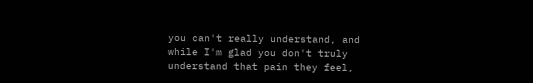you can't really understand, and while I'm glad you don't truly understand that pain they feel,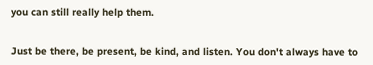you can still really help them.


Just be there, be present, be kind, and listen. You don't always have to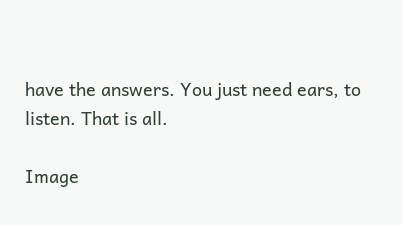have the answers. You just need ears, to listen. That is all.

Image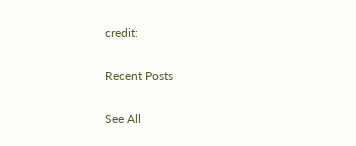credit:

Recent Posts

See All